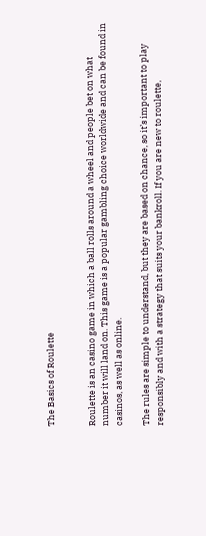The Basics of Roulette


Roulette is an casino game in which a ball rolls around a wheel and people bet on what number it will land on. This game is a popular gambling choice worldwide and can be found in casinos, as well as online.

The rules are simple to understand, but they are based on chance, so it’s important to play responsibly and with a strategy that suits your bankroll. If you are new to roulette,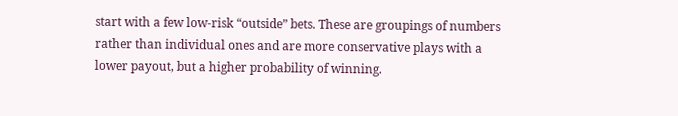start with a few low-risk “outside” bets. These are groupings of numbers rather than individual ones and are more conservative plays with a lower payout, but a higher probability of winning.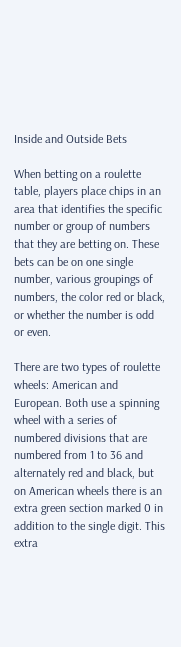Inside and Outside Bets

When betting on a roulette table, players place chips in an area that identifies the specific number or group of numbers that they are betting on. These bets can be on one single number, various groupings of numbers, the color red or black, or whether the number is odd or even.

There are two types of roulette wheels: American and European. Both use a spinning wheel with a series of numbered divisions that are numbered from 1 to 36 and alternately red and black, but on American wheels there is an extra green section marked 0 in addition to the single digit. This extra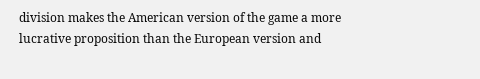division makes the American version of the game a more lucrative proposition than the European version and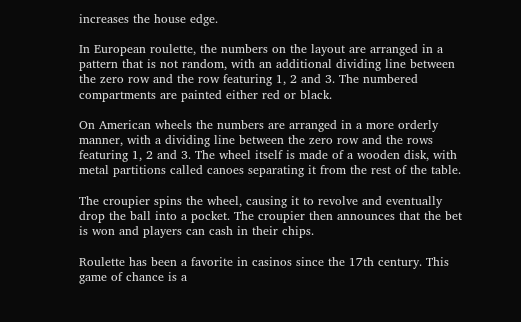increases the house edge.

In European roulette, the numbers on the layout are arranged in a pattern that is not random, with an additional dividing line between the zero row and the row featuring 1, 2 and 3. The numbered compartments are painted either red or black.

On American wheels the numbers are arranged in a more orderly manner, with a dividing line between the zero row and the rows featuring 1, 2 and 3. The wheel itself is made of a wooden disk, with metal partitions called canoes separating it from the rest of the table.

The croupier spins the wheel, causing it to revolve and eventually drop the ball into a pocket. The croupier then announces that the bet is won and players can cash in their chips.

Roulette has been a favorite in casinos since the 17th century. This game of chance is a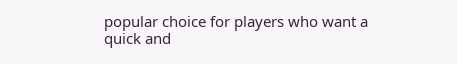popular choice for players who want a quick and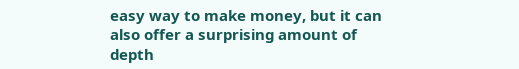easy way to make money, but it can also offer a surprising amount of depth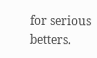for serious betters.